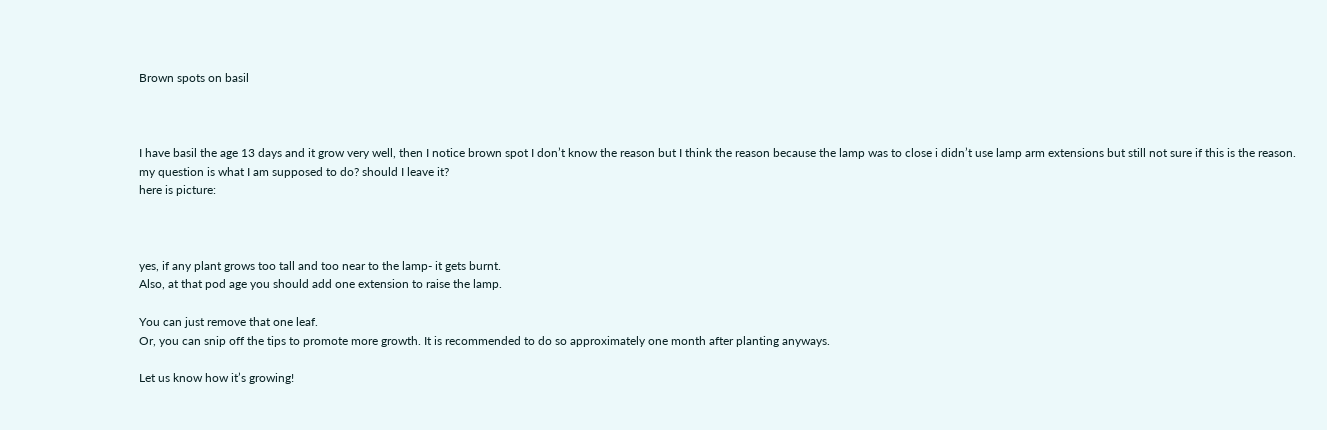Brown spots on basil



I have basil the age 13 days and it grow very well, then I notice brown spot I don’t know the reason but I think the reason because the lamp was to close i didn’t use lamp arm extensions but still not sure if this is the reason.
my question is what I am supposed to do? should I leave it?
here is picture:



yes, if any plant grows too tall and too near to the lamp- it gets burnt.
Also, at that pod age you should add one extension to raise the lamp.

You can just remove that one leaf.
Or, you can snip off the tips to promote more growth. It is recommended to do so approximately one month after planting anyways.

Let us know how it’s growing!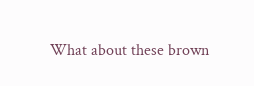What about these brown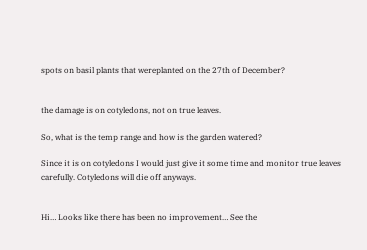spots on basil plants that wereplanted on the 27th of December?


the damage is on cotyledons, not on true leaves.

So, what is the temp range and how is the garden watered?

Since it is on cotyledons I would just give it some time and monitor true leaves carefully. Cotyledons will die off anyways.


Hi… Looks like there has been no improvement… See the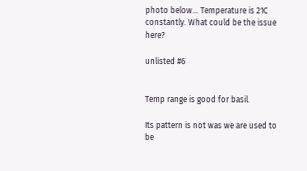photo below… Temperature is 21C constantly. What could be the issue here?

unlisted #6


Temp range is good for basil.

Its pattern is not was we are used to be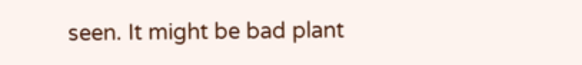seen. It might be bad plant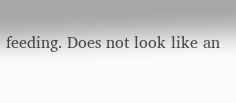feeding. Does not look like an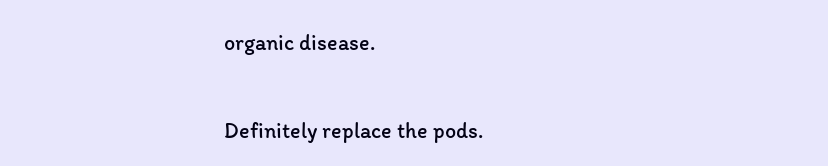organic disease.

Definitely replace the pods.